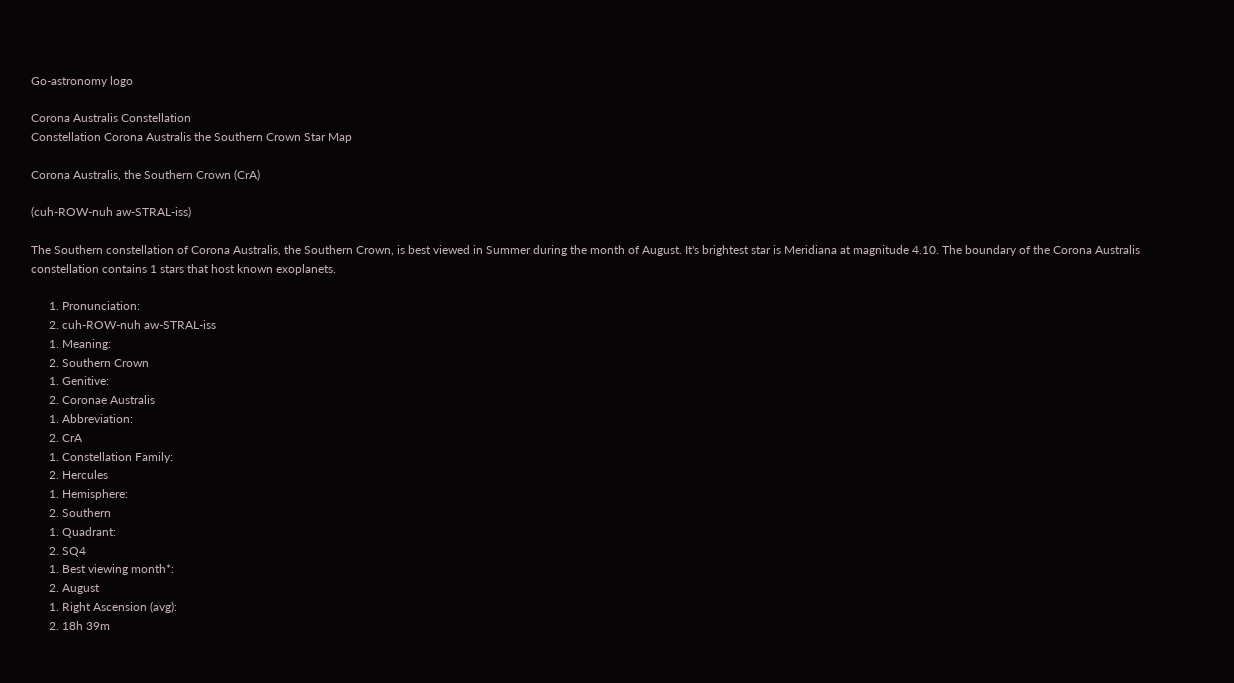Go-astronomy logo

Corona Australis Constellation
Constellation Corona Australis the Southern Crown Star Map

Corona Australis, the Southern Crown (CrA)

(cuh-ROW-nuh aw-STRAL-iss)

The Southern constellation of Corona Australis, the Southern Crown, is best viewed in Summer during the month of August. It's brightest star is Meridiana at magnitude 4.10. The boundary of the Corona Australis constellation contains 1 stars that host known exoplanets.

      1. Pronunciation:
      2. cuh-ROW-nuh aw-STRAL-iss
      1. Meaning:
      2. Southern Crown
      1. Genitive:
      2. Coronae Australis
      1. Abbreviation:
      2. CrA
      1. Constellation Family:
      2. Hercules
      1. Hemisphere:
      2. Southern
      1. Quadrant:
      2. SQ4
      1. Best viewing month*:
      2. August
      1. Right Ascension (avg):
      2. 18h 39m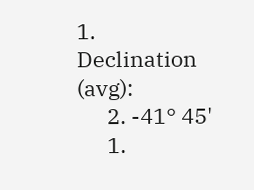1. Declination (avg):
      2. -41° 45'
      1.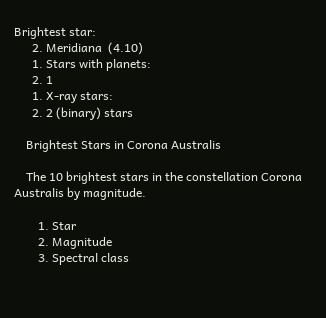Brightest star:
      2. Meridiana  (4.10)
      1. Stars with planets:
      2. 1
      1. X-ray stars:
      2. 2 (binary) stars

    Brightest Stars in Corona Australis

    The 10 brightest stars in the constellation Corona Australis by magnitude.

        1. Star
        2. Magnitude
        3. Spectral class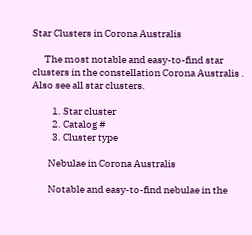Star Clusters in Corona Australis

      The most notable and easy-to-find star clusters in the constellation Corona Australis . Also see all star clusters.

          1. Star cluster
          2. Catalog #
          3. Cluster type

        Nebulae in Corona Australis

        Notable and easy-to-find nebulae in the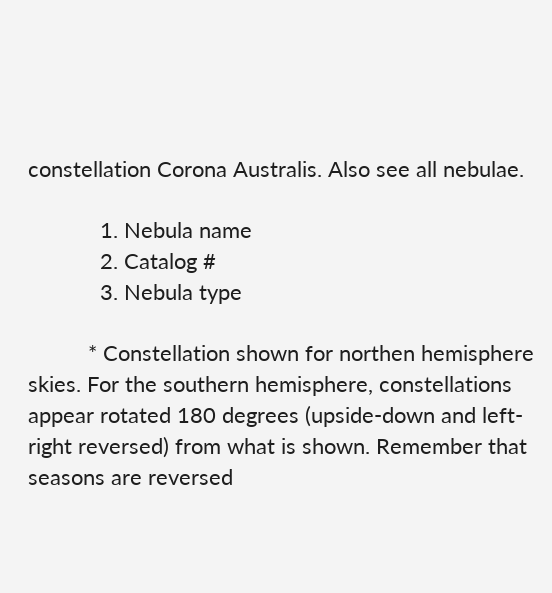constellation Corona Australis. Also see all nebulae.

            1. Nebula name
            2. Catalog #
            3. Nebula type

          * Constellation shown for northen hemisphere skies. For the southern hemisphere, constellations appear rotated 180 degrees (upside-down and left-right reversed) from what is shown. Remember that seasons are reversed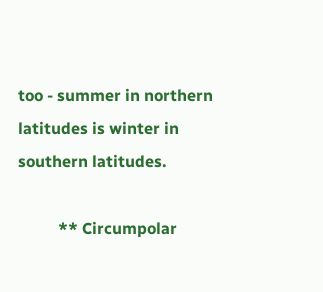too - summer in northern latitudes is winter in southern latitudes.

          ** Circumpolar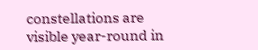constellations are visible year-round in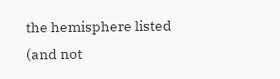the hemisphere listed (and not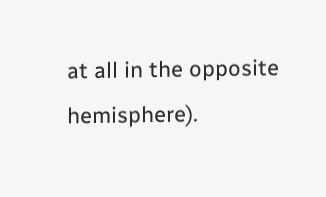at all in the opposite hemisphere).